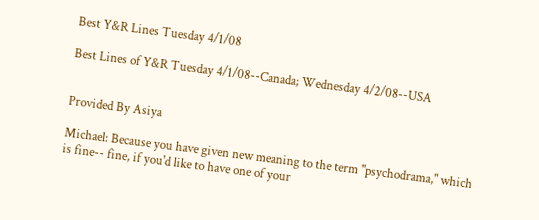Best Y&R Lines Tuesday 4/1/08

Best Lines of Y&R Tuesday 4/1/08--Canada; Wednesday 4/2/08--USA


Provided By Asiya

Michael: Because you have given new meaning to the term "psychodrama," which is fine-- fine, if you'd like to have one of your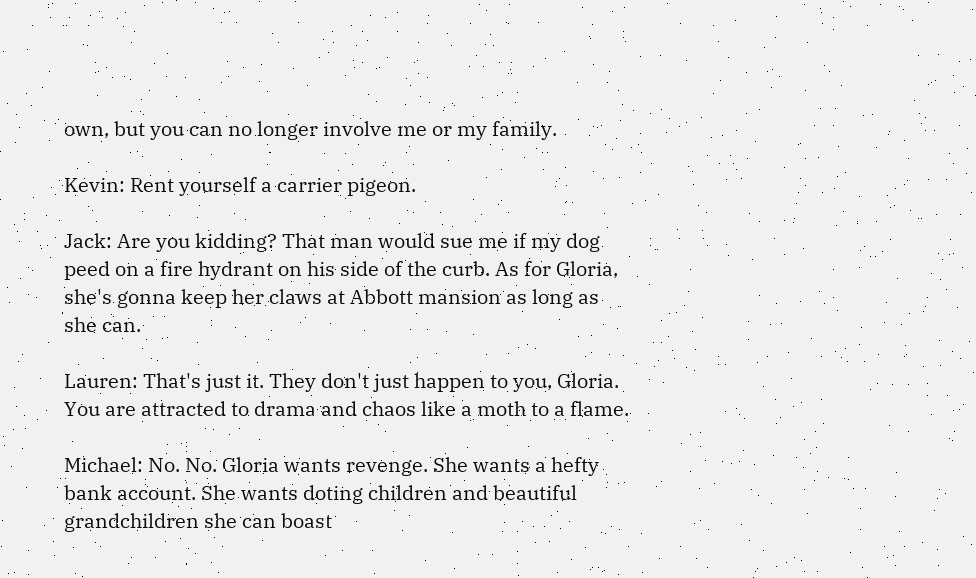own, but you can no longer involve me or my family.

Kevin: Rent yourself a carrier pigeon.

Jack: Are you kidding? That man would sue me if my dog peed on a fire hydrant on his side of the curb. As for Gloria, she's gonna keep her claws at Abbott mansion as long as she can.

Lauren: That's just it. They don't just happen to you, Gloria. You are attracted to drama and chaos like a moth to a flame.

Michael: No. No. Gloria wants revenge. She wants a hefty bank account. She wants doting children and beautiful grandchildren she can boast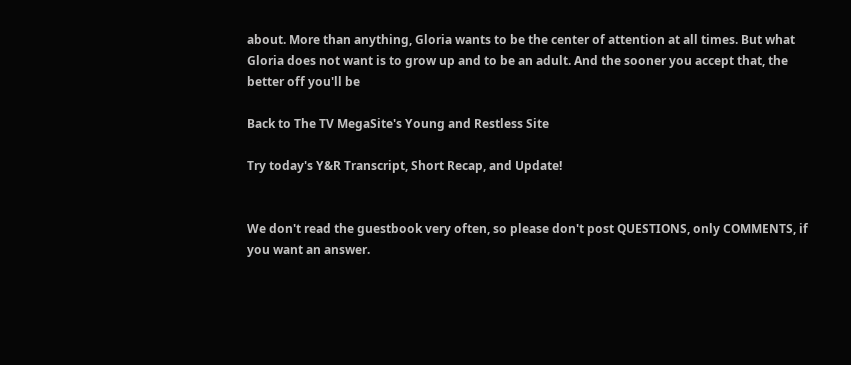about. More than anything, Gloria wants to be the center of attention at all times. But what Gloria does not want is to grow up and to be an adult. And the sooner you accept that, the better off you'll be

Back to The TV MegaSite's Young and Restless Site

Try today's Y&R Transcript, Short Recap, and Update!


We don't read the guestbook very often, so please don't post QUESTIONS, only COMMENTS, if you want an answer.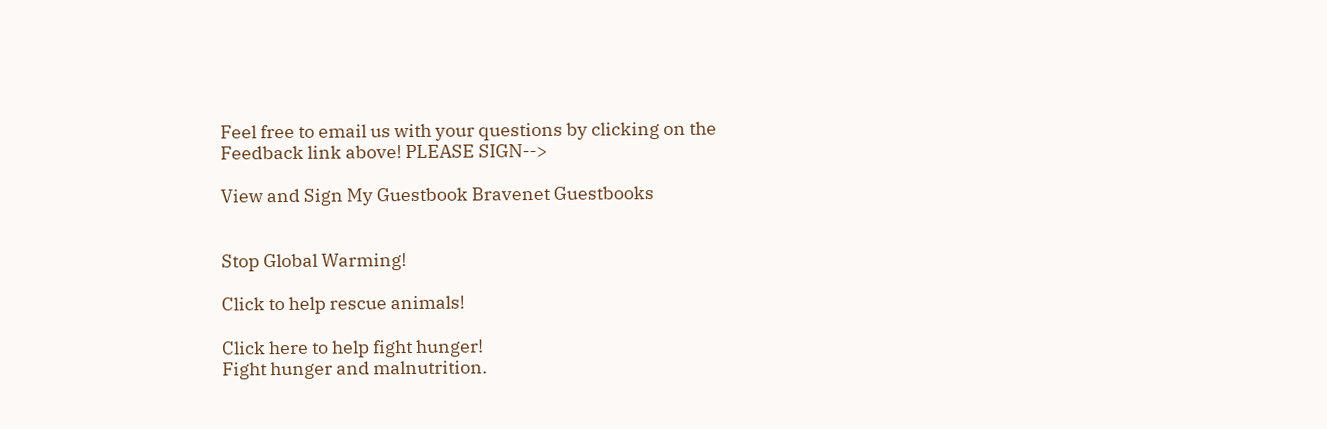Feel free to email us with your questions by clicking on the Feedback link above! PLEASE SIGN-->

View and Sign My Guestbook Bravenet Guestbooks


Stop Global Warming!

Click to help rescue animals!

Click here to help fight hunger!
Fight hunger and malnutrition.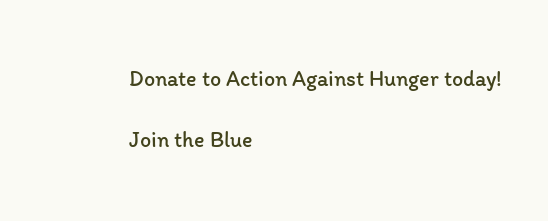Donate to Action Against Hunger today!

Join the Blue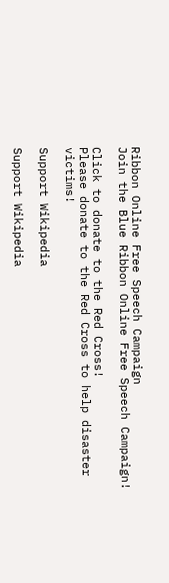Ribbon Online Free Speech Campaign
Join the Blue Ribbon Online Free Speech Campaign!

Click to donate to the Red Cross!
Please donate to the Red Cross to help disaster victims!

Support Wikipedia

Support Wikipedia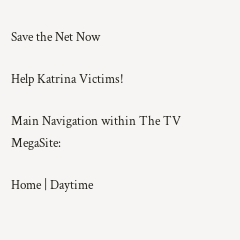Save the Net Now

Help Katrina Victims!

Main Navigation within The TV MegaSite:

Home | Daytime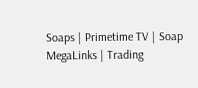Soaps | Primetime TV | Soap MegaLinks | Trading